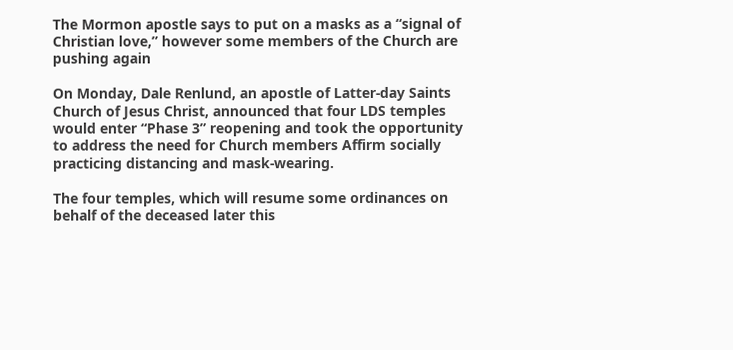The Mormon apostle says to put on a masks as a “signal of Christian love,” however some members of the Church are pushing again

On Monday, Dale Renlund, an apostle of Latter-day Saints Church of Jesus Christ, announced that four LDS temples would enter “Phase 3” reopening and took the opportunity to address the need for Church members Affirm socially practicing distancing and mask-wearing.

The four temples, which will resume some ordinances on behalf of the deceased later this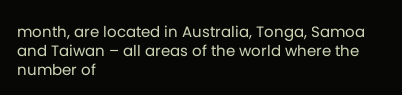month, are located in Australia, Tonga, Samoa and Taiwan – all areas of the world where the number of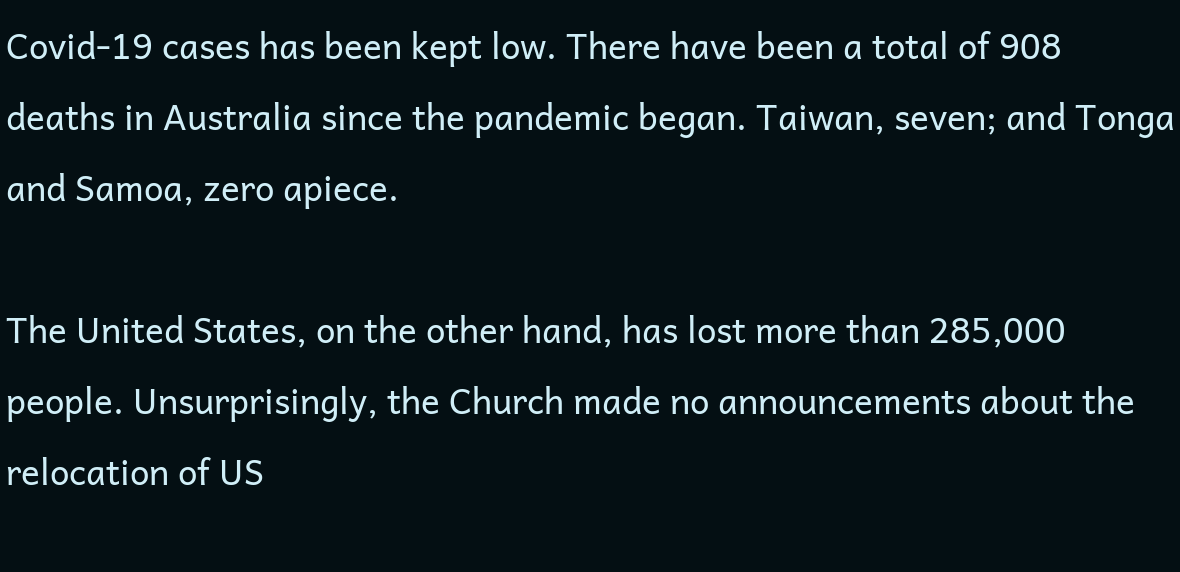Covid-19 cases has been kept low. There have been a total of 908 deaths in Australia since the pandemic began. Taiwan, seven; and Tonga and Samoa, zero apiece.

The United States, on the other hand, has lost more than 285,000 people. Unsurprisingly, the Church made no announcements about the relocation of US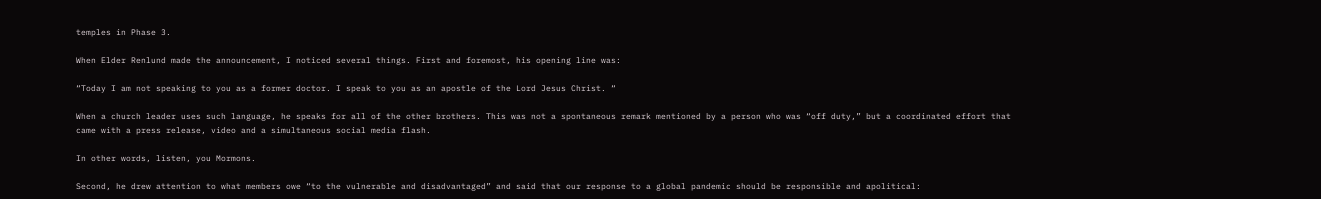temples in Phase 3.

When Elder Renlund made the announcement, I noticed several things. First and foremost, his opening line was:

“Today I am not speaking to you as a former doctor. I speak to you as an apostle of the Lord Jesus Christ. “

When a church leader uses such language, he speaks for all of the other brothers. This was not a spontaneous remark mentioned by a person who was “off duty,” but a coordinated effort that came with a press release, video and a simultaneous social media flash.

In other words, listen, you Mormons.

Second, he drew attention to what members owe “to the vulnerable and disadvantaged” and said that our response to a global pandemic should be responsible and apolitical: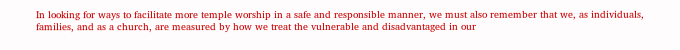In looking for ways to facilitate more temple worship in a safe and responsible manner, we must also remember that we, as individuals, families, and as a church, are measured by how we treat the vulnerable and disadvantaged in our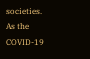societies. As the COVID-19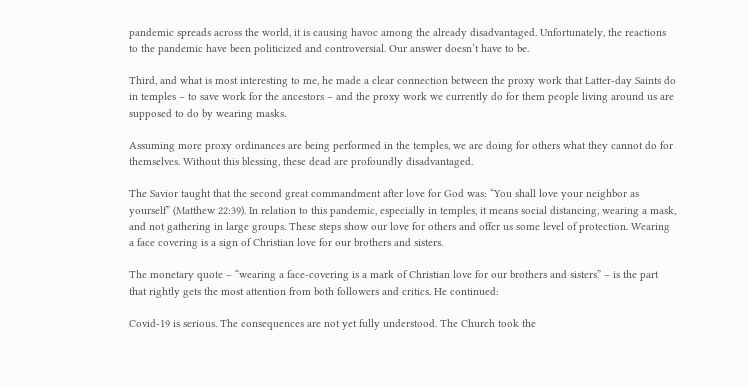pandemic spreads across the world, it is causing havoc among the already disadvantaged. Unfortunately, the reactions to the pandemic have been politicized and controversial. Our answer doesn’t have to be.

Third, and what is most interesting to me, he made a clear connection between the proxy work that Latter-day Saints do in temples – to save work for the ancestors – and the proxy work we currently do for them people living around us are supposed to do by wearing masks.

Assuming more proxy ordinances are being performed in the temples, we are doing for others what they cannot do for themselves. Without this blessing, these dead are profoundly disadvantaged.

The Savior taught that the second great commandment after love for God was: “You shall love your neighbor as yourself” (Matthew 22:39). In relation to this pandemic, especially in temples, it means social distancing, wearing a mask, and not gathering in large groups. These steps show our love for others and offer us some level of protection. Wearing a face covering is a sign of Christian love for our brothers and sisters.

The monetary quote – “wearing a face-covering is a mark of Christian love for our brothers and sisters” – is the part that rightly gets the most attention from both followers and critics. He continued:

Covid-19 is serious. The consequences are not yet fully understood. The Church took the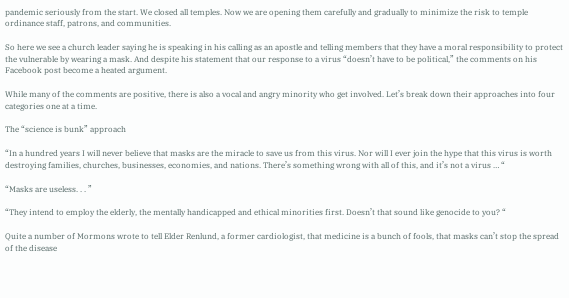pandemic seriously from the start. We closed all temples. Now we are opening them carefully and gradually to minimize the risk to temple ordinance staff, patrons, and communities.

So here we see a church leader saying he is speaking in his calling as an apostle and telling members that they have a moral responsibility to protect the vulnerable by wearing a mask. And despite his statement that our response to a virus “doesn’t have to be political,” the comments on his Facebook post become a heated argument.

While many of the comments are positive, there is also a vocal and angry minority who get involved. Let’s break down their approaches into four categories one at a time.

The “science is bunk” approach

“In a hundred years I will never believe that masks are the miracle to save us from this virus. Nor will I ever join the hype that this virus is worth destroying families, churches, businesses, economies, and nations. There’s something wrong with all of this, and it’s not a virus … “

“Masks are useless. . . ”

“They intend to employ the elderly, the mentally handicapped and ethical minorities first. Doesn’t that sound like genocide to you? “

Quite a number of Mormons wrote to tell Elder Renlund, a former cardiologist, that medicine is a bunch of fools, that masks can’t stop the spread of the disease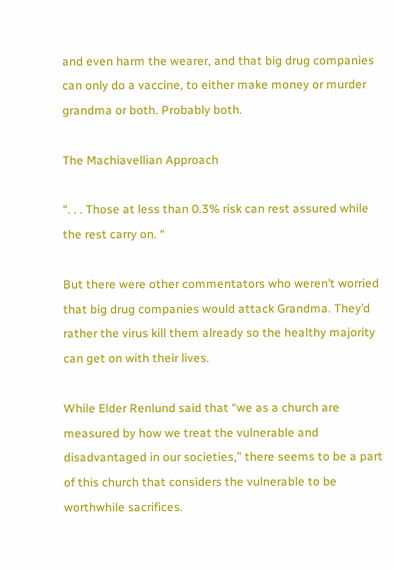and even harm the wearer, and that big drug companies can only do a vaccine, to either make money or murder grandma or both. Probably both.

The Machiavellian Approach

“. . . Those at less than 0.3% risk can rest assured while the rest carry on. “

But there were other commentators who weren’t worried that big drug companies would attack Grandma. They’d rather the virus kill them already so the healthy majority can get on with their lives.

While Elder Renlund said that “we as a church are measured by how we treat the vulnerable and disadvantaged in our societies,” there seems to be a part of this church that considers the vulnerable to be worthwhile sacrifices.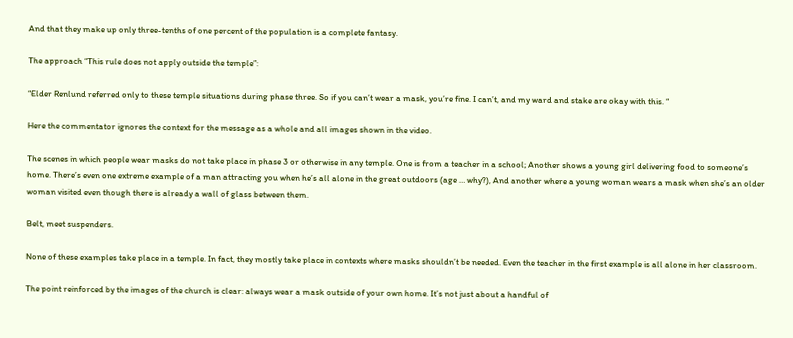And that they make up only three-tenths of one percent of the population is a complete fantasy.

The approach “This rule does not apply outside the temple”:

“Elder Renlund referred only to these temple situations during phase three. So if you can’t wear a mask, you’re fine. I can’t, and my ward and stake are okay with this. “

Here the commentator ignores the context for the message as a whole and all images shown in the video.

The scenes in which people wear masks do not take place in phase 3 or otherwise in any temple. One is from a teacher in a school; Another shows a young girl delivering food to someone’s home. There’s even one extreme example of a man attracting you when he’s all alone in the great outdoors (age … why?), And another where a young woman wears a mask when she’s an older woman visited even though there is already a wall of glass between them.

Belt, meet suspenders.

None of these examples take place in a temple. In fact, they mostly take place in contexts where masks shouldn’t be needed. Even the teacher in the first example is all alone in her classroom.

The point reinforced by the images of the church is clear: always wear a mask outside of your own home. It’s not just about a handful of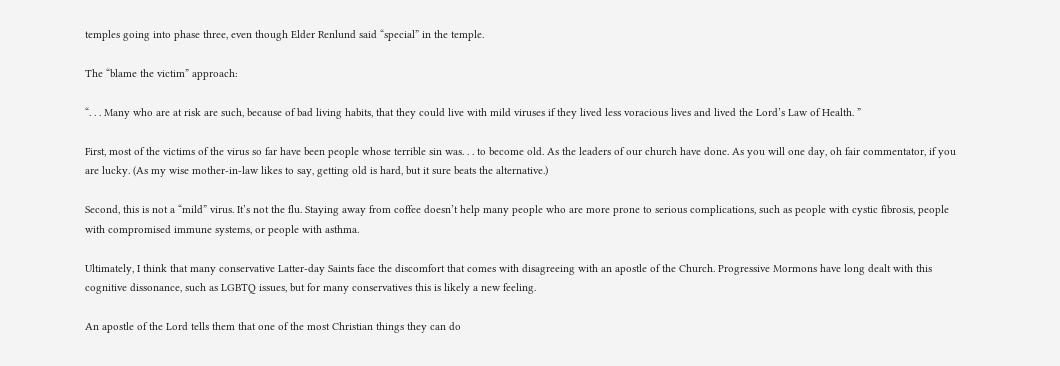temples going into phase three, even though Elder Renlund said “special” in the temple.

The “blame the victim” approach:

“. . . Many who are at risk are such, because of bad living habits, that they could live with mild viruses if they lived less voracious lives and lived the Lord’s Law of Health. ”

First, most of the victims of the virus so far have been people whose terrible sin was. . . to become old. As the leaders of our church have done. As you will one day, oh fair commentator, if you are lucky. (As my wise mother-in-law likes to say, getting old is hard, but it sure beats the alternative.)

Second, this is not a “mild” virus. It’s not the flu. Staying away from coffee doesn’t help many people who are more prone to serious complications, such as people with cystic fibrosis, people with compromised immune systems, or people with asthma.

Ultimately, I think that many conservative Latter-day Saints face the discomfort that comes with disagreeing with an apostle of the Church. Progressive Mormons have long dealt with this cognitive dissonance, such as LGBTQ issues, but for many conservatives this is likely a new feeling.

An apostle of the Lord tells them that one of the most Christian things they can do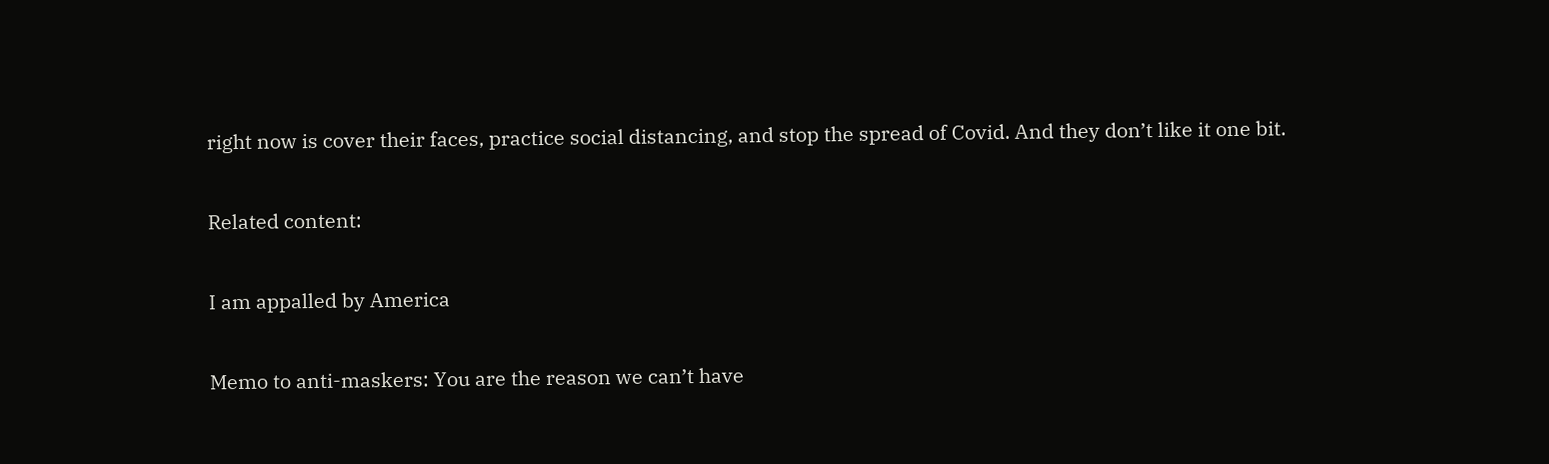right now is cover their faces, practice social distancing, and stop the spread of Covid. And they don’t like it one bit.

Related content:

I am appalled by America

Memo to anti-maskers: You are the reason we can’t have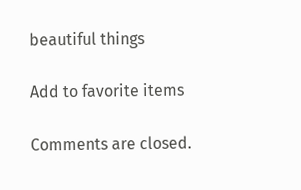beautiful things

Add to favorite items

Comments are closed.